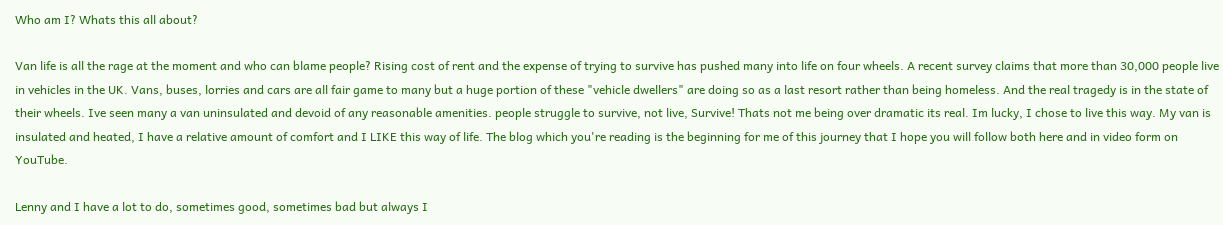Who am I? Whats this all about?

Van life is all the rage at the moment and who can blame people? Rising cost of rent and the expense of trying to survive has pushed many into life on four wheels. A recent survey claims that more than 30,000 people live in vehicles in the UK. Vans, buses, lorries and cars are all fair game to many but a huge portion of these "vehicle dwellers" are doing so as a last resort rather than being homeless. And the real tragedy is in the state of their wheels. Ive seen many a van uninsulated and devoid of any reasonable amenities. people struggle to survive, not live, Survive! Thats not me being over dramatic its real. Im lucky, I chose to live this way. My van is insulated and heated, I have a relative amount of comfort and I LIKE this way of life. The blog which you're reading is the beginning for me of this journey that I hope you will follow both here and in video form on YouTube.

Lenny and I have a lot to do, sometimes good, sometimes bad but always I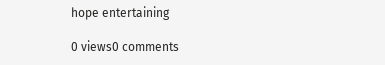hope entertaining

0 views0 comments